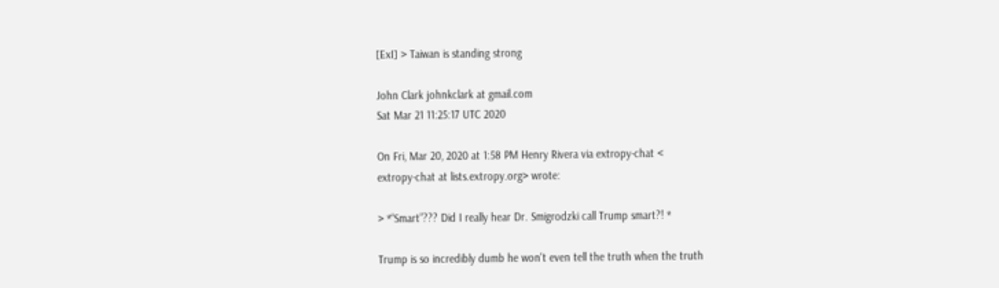[ExI] > Taiwan is standing strong

John Clark johnkclark at gmail.com
Sat Mar 21 11:25:17 UTC 2020

On Fri, Mar 20, 2020 at 1:58 PM Henry Rivera via extropy-chat <
extropy-chat at lists.extropy.org> wrote:

> *“Smart”??? Did I really hear Dr. Smigrodzki call Trump smart?! *

Trump is so incredibly dumb he won't even tell the truth when the truth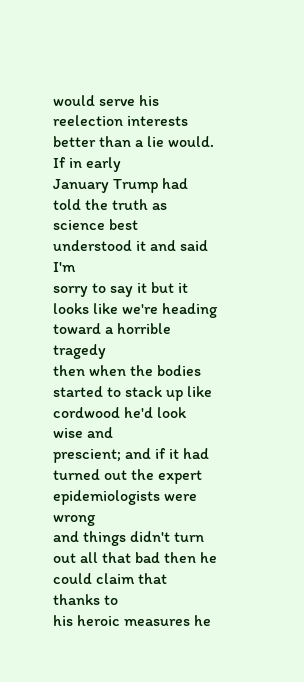would serve his reelection interests better than a lie would. If in early
January Trump had told the truth as science best understood it and said I'm
sorry to say it but it looks like we're heading toward a horrible tragedy
then when the bodies started to stack up like cordwood he'd look wise and
prescient; and if it had turned out the expert epidemiologists were wrong
and things didn't turn out all that bad then he could claim that thanks to
his heroic measures he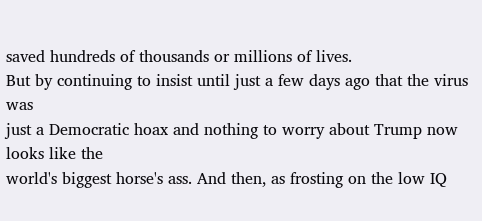saved hundreds of thousands or millions of lives.
But by continuing to insist until just a few days ago that the virus was
just a Democratic hoax and nothing to worry about Trump now looks like the
world's biggest horse's ass. And then, as frosting on the low IQ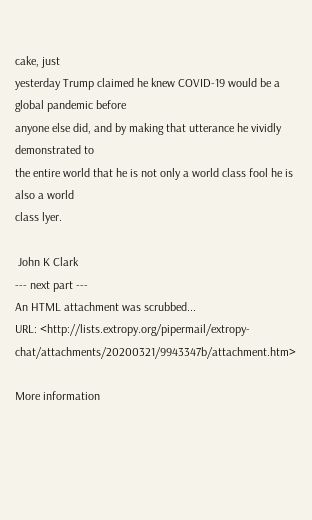cake, just
yesterday Trump claimed he knew COVID-19 would be a global pandemic before
anyone else did, and by making that utterance he vividly demonstrated to
the entire world that he is not only a world class fool he is also a world
class lyer.

 John K Clark
--- next part ---
An HTML attachment was scrubbed...
URL: <http://lists.extropy.org/pipermail/extropy-chat/attachments/20200321/9943347b/attachment.htm>

More information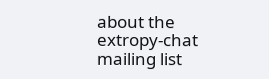about the extropy-chat mailing list